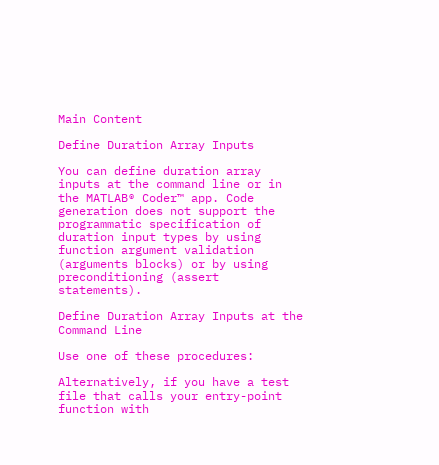Main Content

Define Duration Array Inputs

You can define duration array inputs at the command line or in the MATLAB® Coder™ app. Code generation does not support the programmatic specification of duration input types by using function argument validation (arguments blocks) or by using preconditioning (assert statements).

Define Duration Array Inputs at the Command Line

Use one of these procedures:

Alternatively, if you have a test file that calls your entry-point function with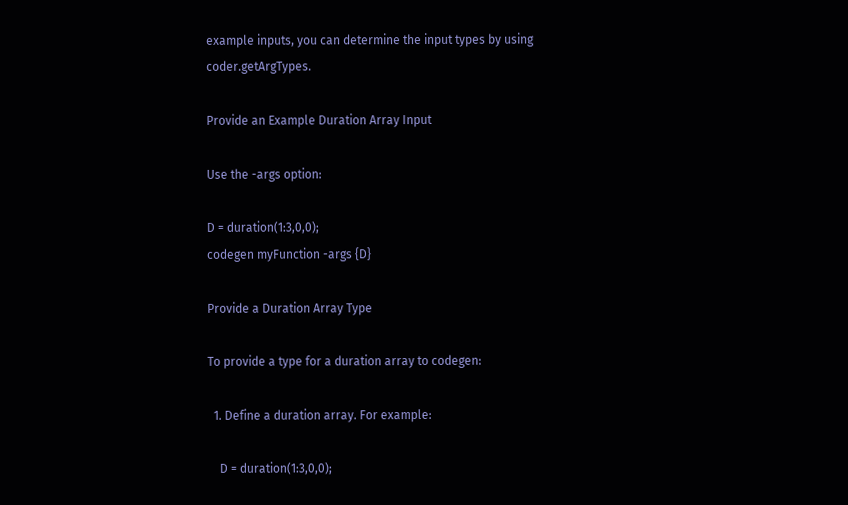example inputs, you can determine the input types by using coder.getArgTypes.

Provide an Example Duration Array Input

Use the -args option:

D = duration(1:3,0,0);
codegen myFunction -args {D}

Provide a Duration Array Type

To provide a type for a duration array to codegen:

  1. Define a duration array. For example:

    D = duration(1:3,0,0);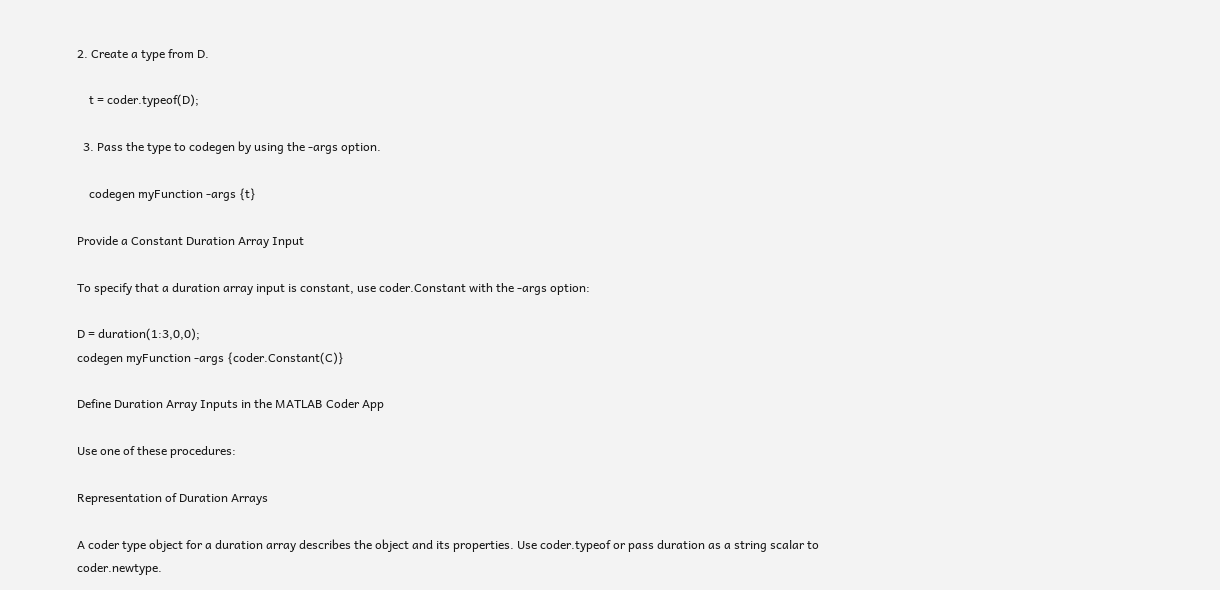2. Create a type from D.

    t = coder.typeof(D);

  3. Pass the type to codegen by using the -args option.

    codegen myFunction -args {t}

Provide a Constant Duration Array Input

To specify that a duration array input is constant, use coder.Constant with the -args option:

D = duration(1:3,0,0);
codegen myFunction -args {coder.Constant(C)}

Define Duration Array Inputs in the MATLAB Coder App

Use one of these procedures:

Representation of Duration Arrays

A coder type object for a duration array describes the object and its properties. Use coder.typeof or pass duration as a string scalar to coder.newtype.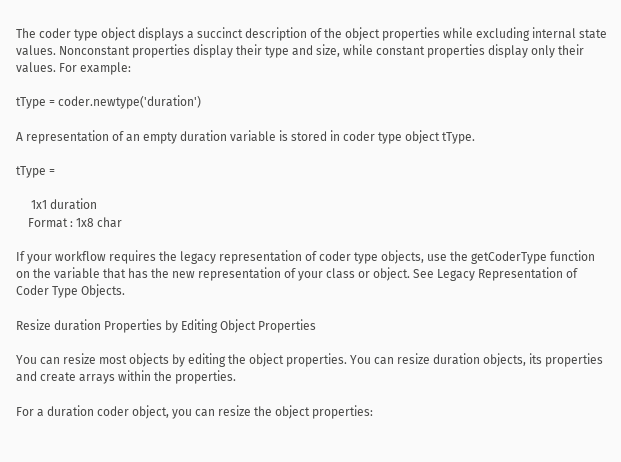The coder type object displays a succinct description of the object properties while excluding internal state values. Nonconstant properties display their type and size, while constant properties display only their values. For example:

tType = coder.newtype('duration')

A representation of an empty duration variable is stored in coder type object tType.

tType =

     1x1 duration
    Format : 1x8 char

If your workflow requires the legacy representation of coder type objects, use the getCoderType function on the variable that has the new representation of your class or object. See Legacy Representation of Coder Type Objects.

Resize duration Properties by Editing Object Properties

You can resize most objects by editing the object properties. You can resize duration objects, its properties and create arrays within the properties.

For a duration coder object, you can resize the object properties: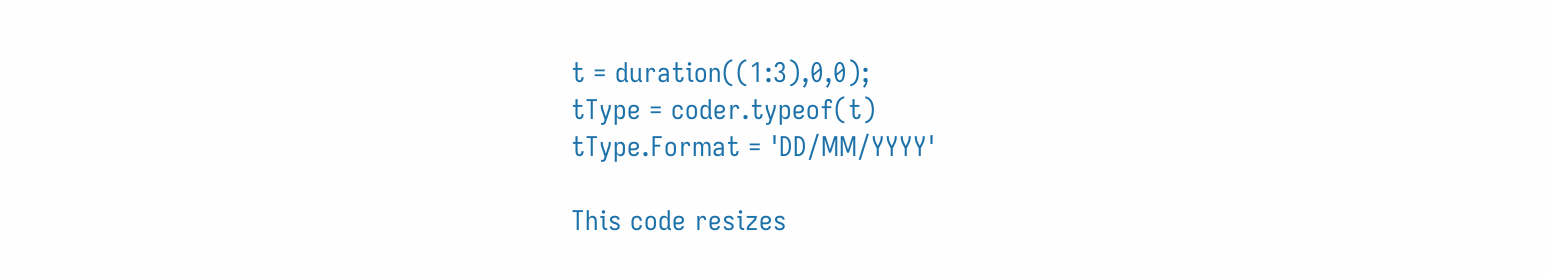t = duration((1:3),0,0);
tType = coder.typeof(t)
tType.Format = 'DD/MM/YYYY'

This code resizes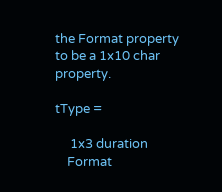the Format property to be a 1x10 char property.

tType =

     1x3 duration
    Format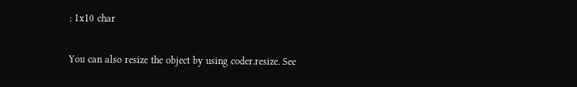: 1x10 char

You can also resize the object by using coder.resize. See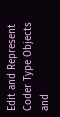Edit and Represent Coder Type Objects and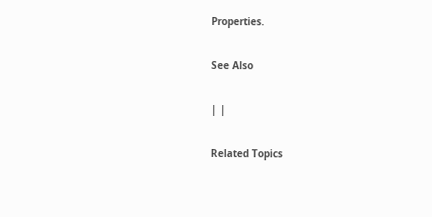Properties.

See Also

| |

Related Topics